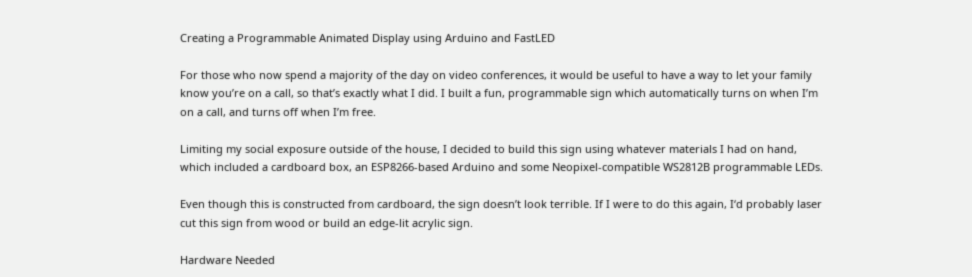Creating a Programmable Animated Display using Arduino and FastLED

For those who now spend a majority of the day on video conferences, it would be useful to have a way to let your family know you’re on a call, so that’s exactly what I did. I built a fun, programmable sign which automatically turns on when I’m on a call, and turns off when I’m free.

Limiting my social exposure outside of the house, I decided to build this sign using whatever materials I had on hand, which included a cardboard box, an ESP8266-based Arduino and some Neopixel-compatible WS2812B programmable LEDs.

Even though this is constructed from cardboard, the sign doesn’t look terrible. If I were to do this again, I‘d probably laser cut this sign from wood or build an edge-lit acrylic sign.

Hardware Needed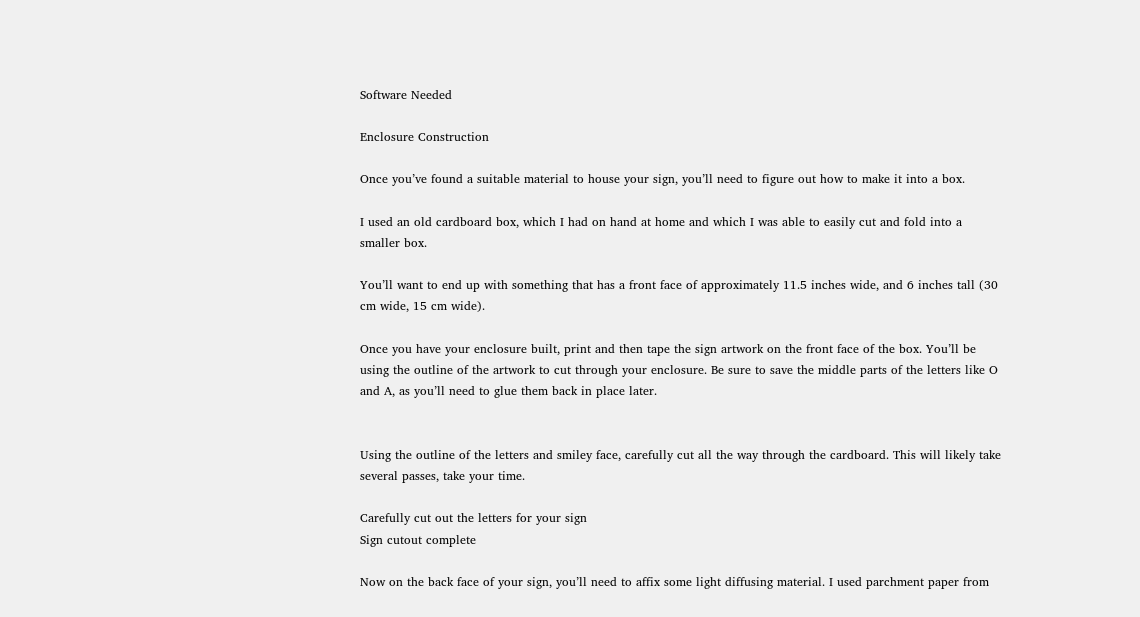Software Needed

Enclosure Construction

Once you’ve found a suitable material to house your sign, you’ll need to figure out how to make it into a box.

I used an old cardboard box, which I had on hand at home and which I was able to easily cut and fold into a smaller box.

You’ll want to end up with something that has a front face of approximately 11.5 inches wide, and 6 inches tall (30 cm wide, 15 cm wide).

Once you have your enclosure built, print and then tape the sign artwork on the front face of the box. You’ll be using the outline of the artwork to cut through your enclosure. Be sure to save the middle parts of the letters like O and A, as you’ll need to glue them back in place later.


Using the outline of the letters and smiley face, carefully cut all the way through the cardboard. This will likely take several passes, take your time.

Carefully cut out the letters for your sign
Sign cutout complete

Now on the back face of your sign, you’ll need to affix some light diffusing material. I used parchment paper from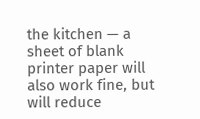the kitchen — a sheet of blank printer paper will also work fine, but will reduce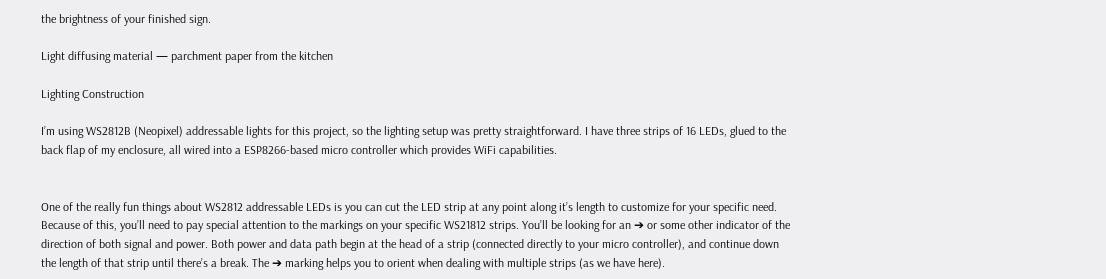the brightness of your finished sign.

Light diffusing material — parchment paper from the kitchen

Lighting Construction

I’m using WS2812B (Neopixel) addressable lights for this project, so the lighting setup was pretty straightforward. I have three strips of 16 LEDs, glued to the back flap of my enclosure, all wired into a ESP8266-based micro controller which provides WiFi capabilities.


One of the really fun things about WS2812 addressable LEDs is you can cut the LED strip at any point along it’s length to customize for your specific need. Because of this, you’ll need to pay special attention to the markings on your specific WS21812 strips. You’ll be looking for an ➔ or some other indicator of the direction of both signal and power. Both power and data path begin at the head of a strip (connected directly to your micro controller), and continue down the length of that strip until there’s a break. The ➔ marking helps you to orient when dealing with multiple strips (as we have here).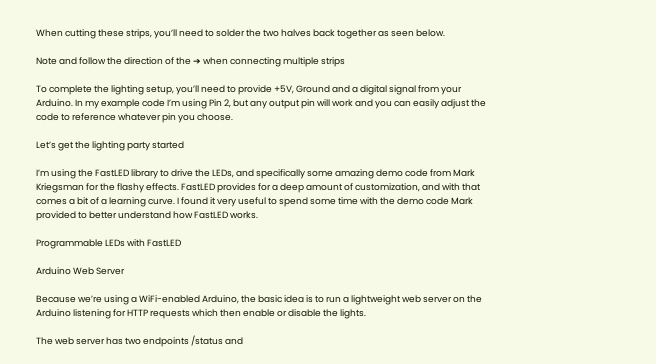When cutting these strips, you’ll need to solder the two halves back together as seen below.

Note and follow the direction of the ➔ when connecting multiple strips

To complete the lighting setup, you’ll need to provide +5V, Ground and a digital signal from your Arduino. In my example code I’m using Pin 2, but any output pin will work and you can easily adjust the code to reference whatever pin you choose.

Let’s get the lighting party started

I’m using the FastLED library to drive the LEDs, and specifically some amazing demo code from Mark Kriegsman for the flashy effects. FastLED provides for a deep amount of customization, and with that comes a bit of a learning curve. I found it very useful to spend some time with the demo code Mark provided to better understand how FastLED works.

Programmable LEDs with FastLED

Arduino Web Server

Because we’re using a WiFi-enabled Arduino, the basic idea is to run a lightweight web server on the Arduino listening for HTTP requests which then enable or disable the lights.

The web server has two endpoints /status and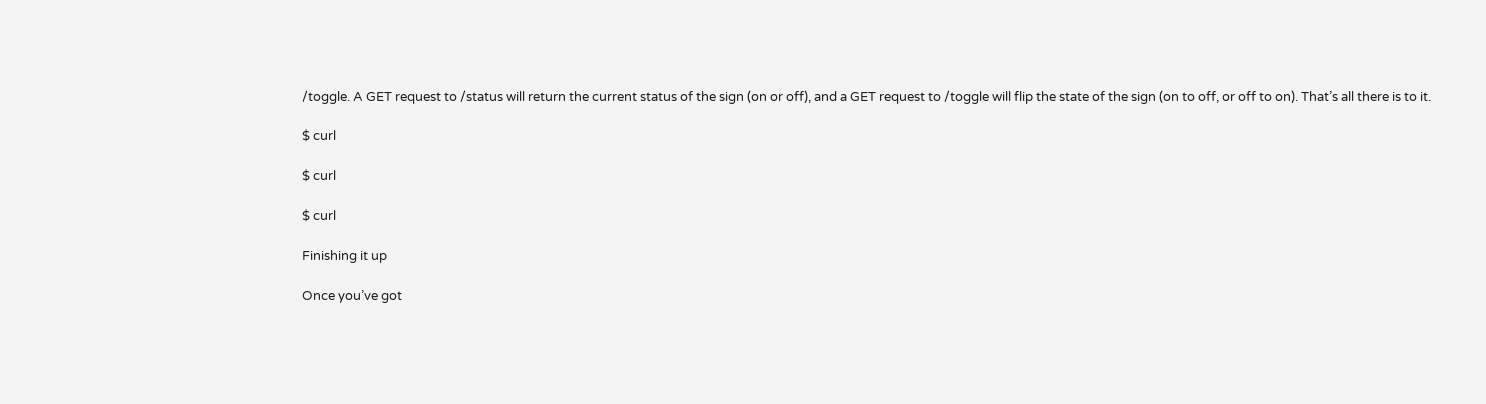/toggle. A GET request to /status will return the current status of the sign (on or off), and a GET request to /toggle will flip the state of the sign (on to off, or off to on). That’s all there is to it.

$ curl

$ curl

$ curl

Finishing it up

Once you’ve got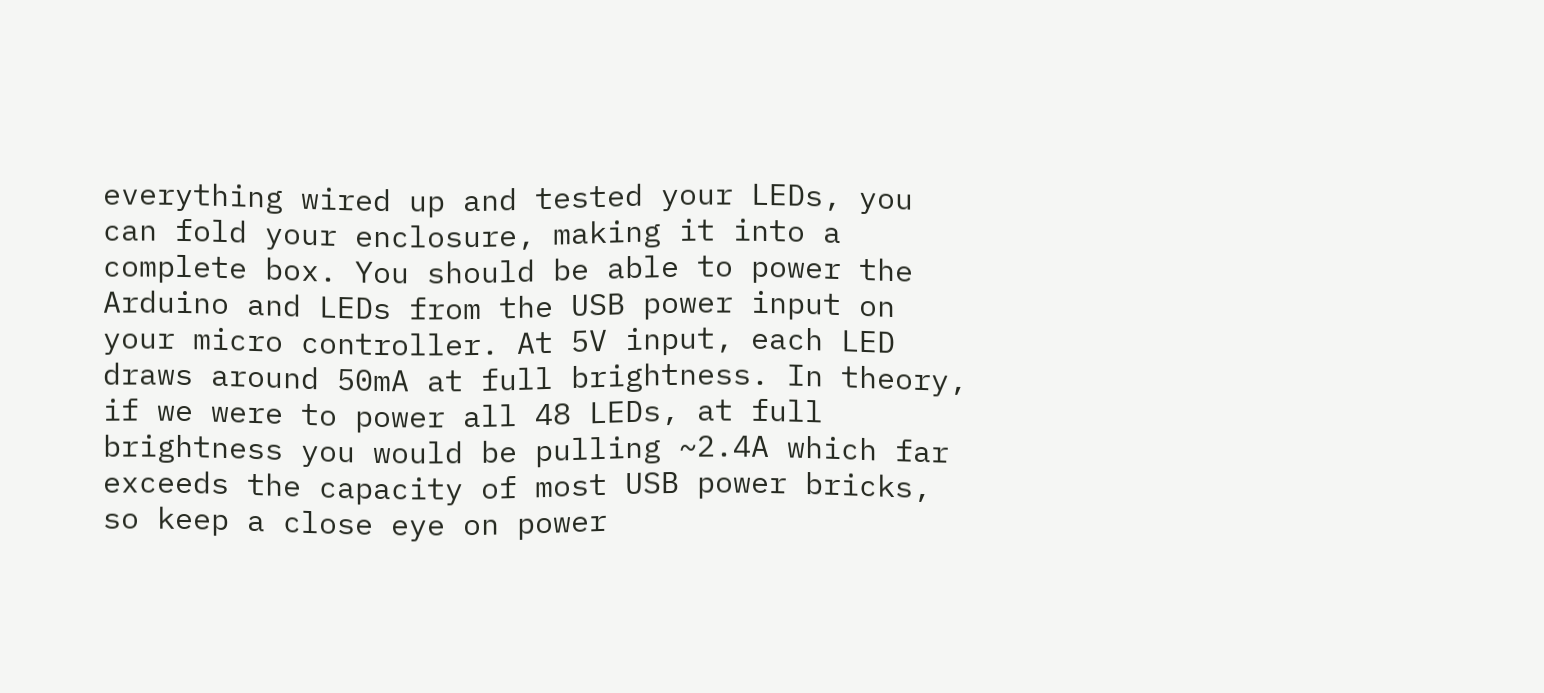everything wired up and tested your LEDs, you can fold your enclosure, making it into a complete box. You should be able to power the Arduino and LEDs from the USB power input on your micro controller. At 5V input, each LED draws around 50mA at full brightness. In theory, if we were to power all 48 LEDs, at full brightness you would be pulling ~2.4A which far exceeds the capacity of most USB power bricks, so keep a close eye on power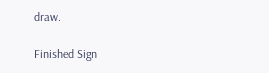draw.

Finished Sign